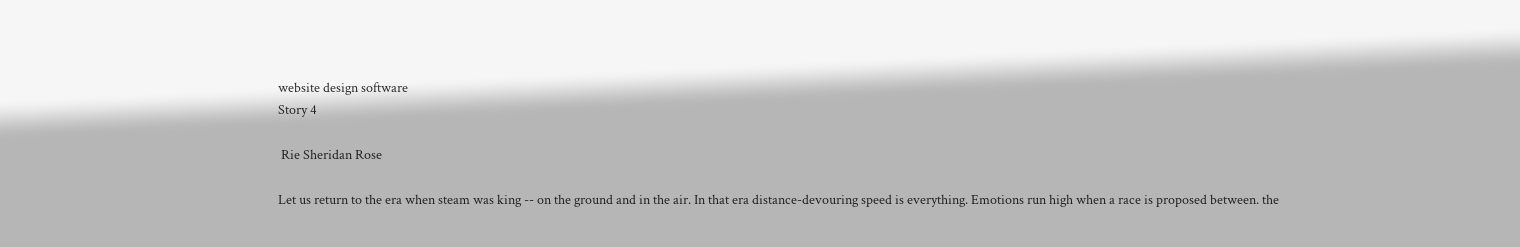website design software
Story 4

 Rie Sheridan Rose

Let us return to the era when steam was king -- on the ground and in the air. In that era distance-devouring speed is everything. Emotions run high when a race is proposed between. the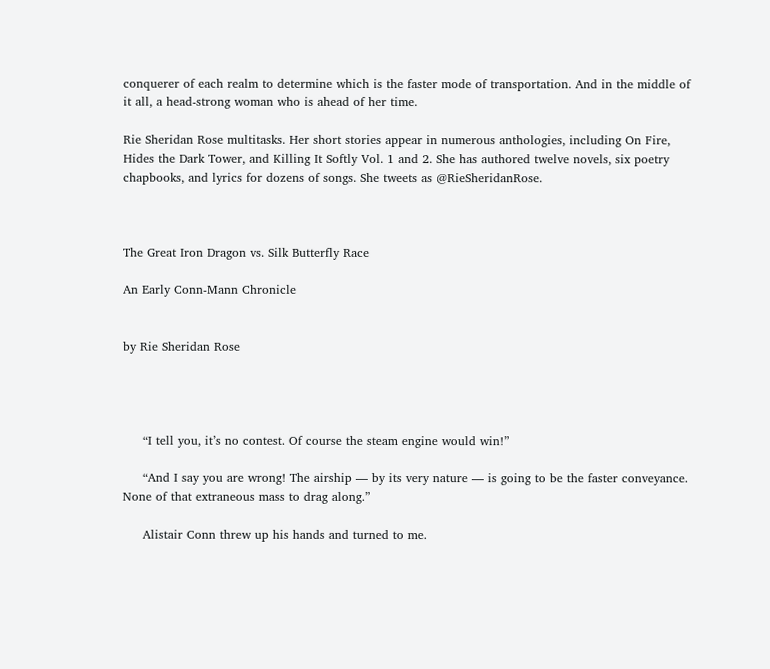conquerer of each realm to determine which is the faster mode of transportation. And in the middle of it all, a head-strong woman who is ahead of her time.

Rie Sheridan Rose multitasks. Her short stories appear in numerous anthologies, including On Fire, Hides the Dark Tower, and Killing It Softly Vol. 1 and 2. She has authored twelve novels, six poetry chapbooks, and lyrics for dozens of songs. She tweets as @RieSheridanRose.



The Great Iron Dragon vs. Silk Butterfly Race

An Early Conn-Mann Chronicle


by Rie Sheridan Rose




     “I tell you, it’s no contest. Of course the steam engine would win!”

     “And I say you are wrong! The airship — by its very nature — is going to be the faster conveyance. None of that extraneous mass to drag along.”

     Alistair Conn threw up his hands and turned to me.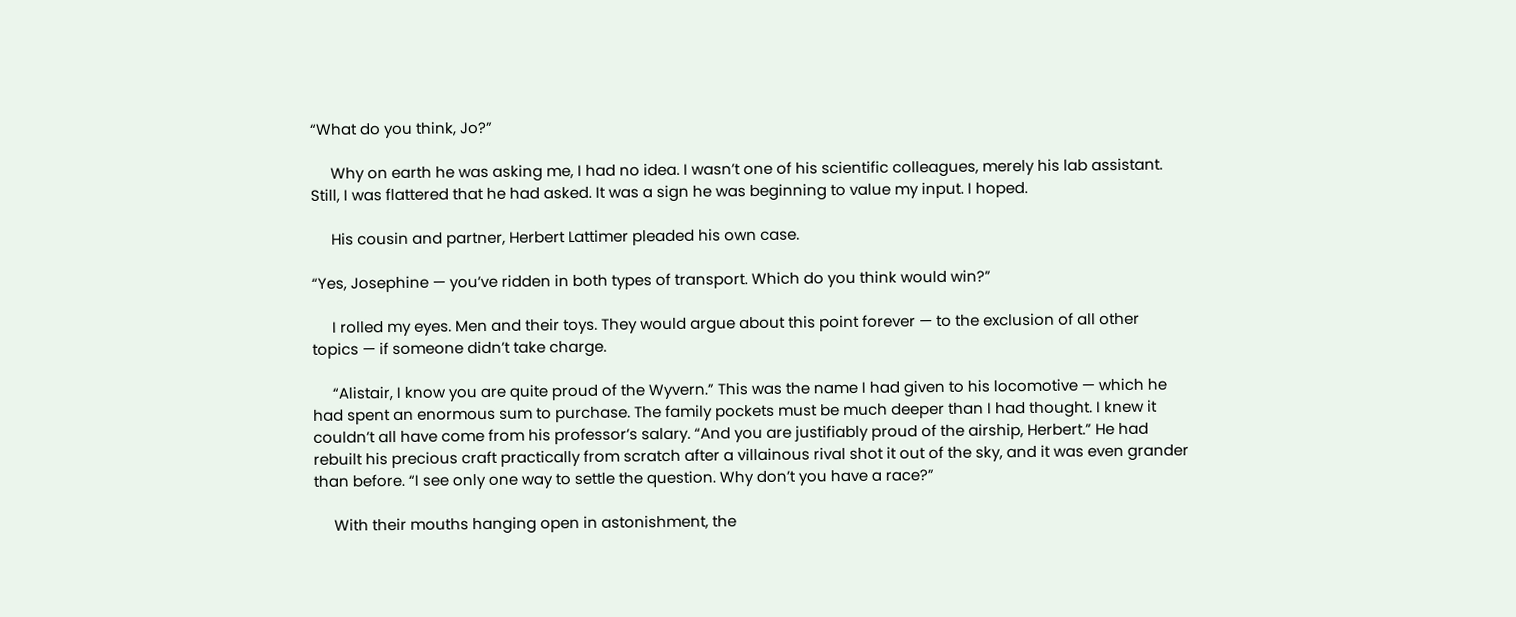“What do you think, Jo?”

     Why on earth he was asking me, I had no idea. I wasn’t one of his scientific colleagues, merely his lab assistant. Still, I was flattered that he had asked. It was a sign he was beginning to value my input. I hoped.

     His cousin and partner, Herbert Lattimer pleaded his own case.

“Yes, Josephine — you’ve ridden in both types of transport. Which do you think would win?”

     I rolled my eyes. Men and their toys. They would argue about this point forever — to the exclusion of all other topics — if someone didn’t take charge.

     “Alistair, I know you are quite proud of the Wyvern.” This was the name I had given to his locomotive — which he had spent an enormous sum to purchase. The family pockets must be much deeper than I had thought. I knew it couldn’t all have come from his professor’s salary. “And you are justifiably proud of the airship, Herbert.” He had rebuilt his precious craft practically from scratch after a villainous rival shot it out of the sky, and it was even grander than before. “I see only one way to settle the question. Why don’t you have a race?”

     With their mouths hanging open in astonishment, the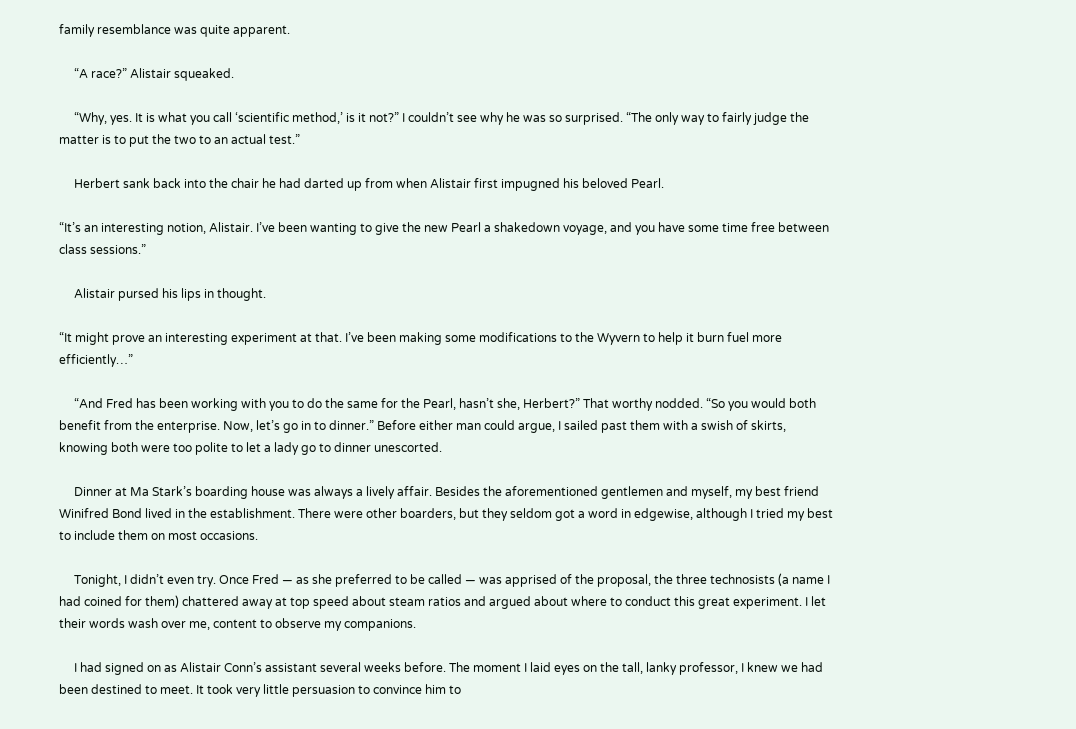family resemblance was quite apparent.

     “A race?” Alistair squeaked.

     “Why, yes. It is what you call ‘scientific method,’ is it not?” I couldn’t see why he was so surprised. “The only way to fairly judge the matter is to put the two to an actual test.”

     Herbert sank back into the chair he had darted up from when Alistair first impugned his beloved Pearl.

“It’s an interesting notion, Alistair. I’ve been wanting to give the new Pearl a shakedown voyage, and you have some time free between class sessions.”

     Alistair pursed his lips in thought.

“It might prove an interesting experiment at that. I’ve been making some modifications to the Wyvern to help it burn fuel more efficiently…”

     “And Fred has been working with you to do the same for the Pearl, hasn’t she, Herbert?” That worthy nodded. “So you would both benefit from the enterprise. Now, let’s go in to dinner.” Before either man could argue, I sailed past them with a swish of skirts, knowing both were too polite to let a lady go to dinner unescorted.

     Dinner at Ma Stark’s boarding house was always a lively affair. Besides the aforementioned gentlemen and myself, my best friend Winifred Bond lived in the establishment. There were other boarders, but they seldom got a word in edgewise, although I tried my best to include them on most occasions.

     Tonight, I didn’t even try. Once Fred — as she preferred to be called — was apprised of the proposal, the three technosists (a name I had coined for them) chattered away at top speed about steam ratios and argued about where to conduct this great experiment. I let their words wash over me, content to observe my companions.

     I had signed on as Alistair Conn’s assistant several weeks before. The moment I laid eyes on the tall, lanky professor, I knew we had been destined to meet. It took very little persuasion to convince him to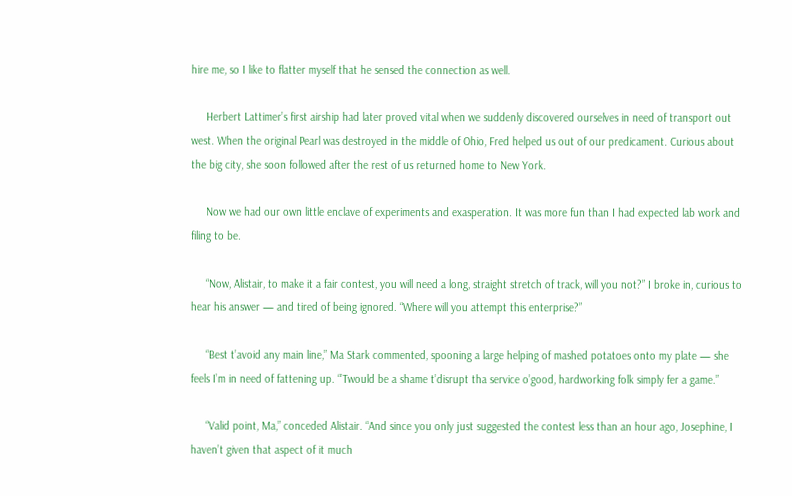hire me, so I like to flatter myself that he sensed the connection as well.

     Herbert Lattimer’s first airship had later proved vital when we suddenly discovered ourselves in need of transport out west. When the original Pearl was destroyed in the middle of Ohio, Fred helped us out of our predicament. Curious about the big city, she soon followed after the rest of us returned home to New York.

     Now we had our own little enclave of experiments and exasperation. It was more fun than I had expected lab work and filing to be.

     “Now, Alistair, to make it a fair contest, you will need a long, straight stretch of track, will you not?” I broke in, curious to hear his answer — and tired of being ignored. “Where will you attempt this enterprise?”

     “Best t’avoid any main line,” Ma Stark commented, spooning a large helping of mashed potatoes onto my plate — she feels I’m in need of fattening up. “’Twould be a shame t’disrupt tha service o’good, hardworking folk simply fer a game.”

     “Valid point, Ma,” conceded Alistair. “And since you only just suggested the contest less than an hour ago, Josephine, I haven’t given that aspect of it much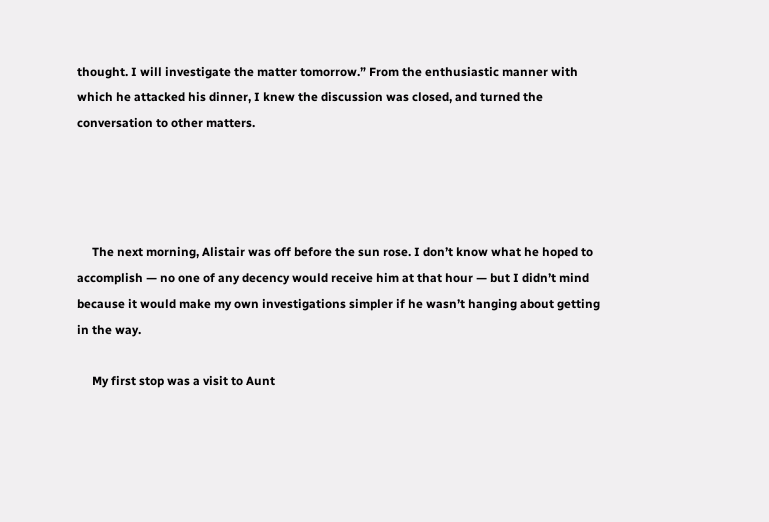thought. I will investigate the matter tomorrow.” From the enthusiastic manner with which he attacked his dinner, I knew the discussion was closed, and turned the conversation to other matters.




     The next morning, Alistair was off before the sun rose. I don’t know what he hoped to accomplish — no one of any decency would receive him at that hour — but I didn’t mind because it would make my own investigations simpler if he wasn’t hanging about getting in the way.

     My first stop was a visit to Aunt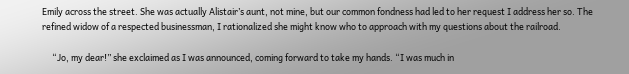Emily across the street. She was actually Alistair’s aunt, not mine, but our common fondness had led to her request I address her so. The refined widow of a respected businessman, I rationalized she might know who to approach with my questions about the railroad.

     “Jo, my dear!” she exclaimed as I was announced, coming forward to take my hands. “I was much in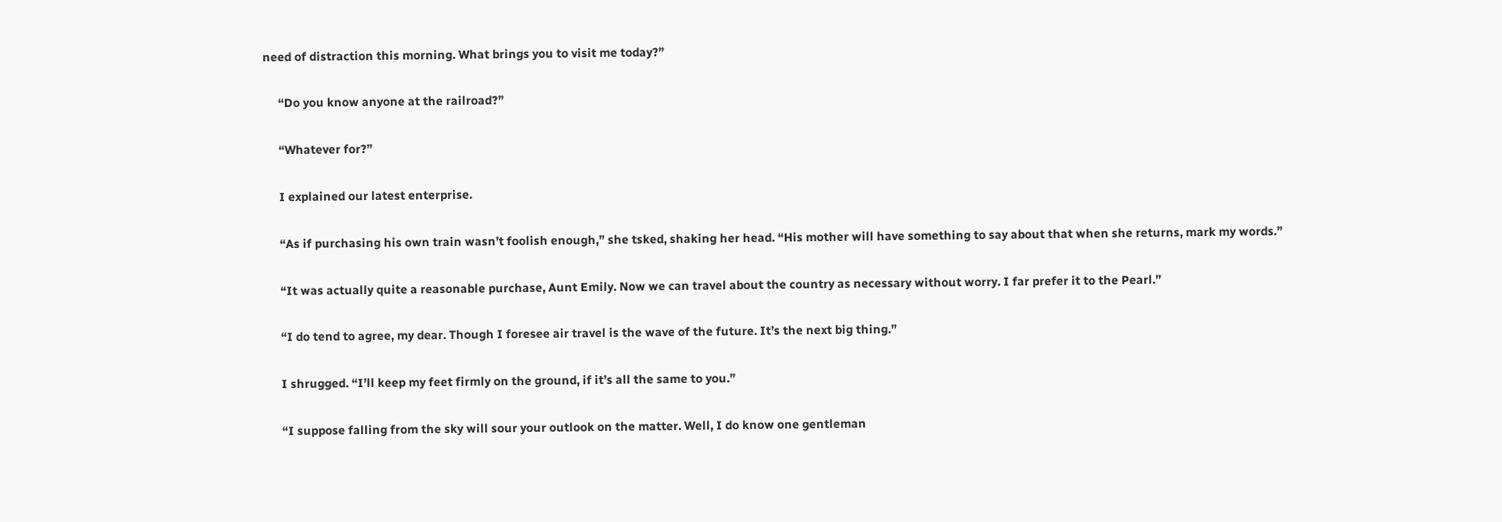need of distraction this morning. What brings you to visit me today?”

     “Do you know anyone at the railroad?”

     “Whatever for?”

     I explained our latest enterprise.

     “As if purchasing his own train wasn’t foolish enough,” she tsked, shaking her head. “His mother will have something to say about that when she returns, mark my words.”

     “It was actually quite a reasonable purchase, Aunt Emily. Now we can travel about the country as necessary without worry. I far prefer it to the Pearl.”

     “I do tend to agree, my dear. Though I foresee air travel is the wave of the future. It’s the next big thing.”

     I shrugged. “I’ll keep my feet firmly on the ground, if it’s all the same to you.”

     “I suppose falling from the sky will sour your outlook on the matter. Well, I do know one gentleman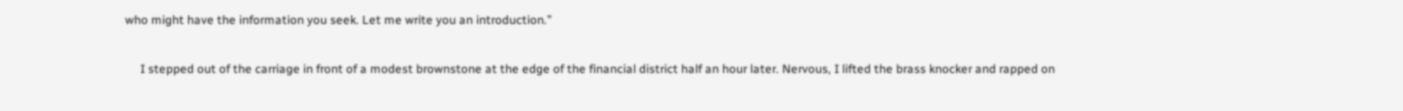who might have the information you seek. Let me write you an introduction.”

     I stepped out of the carriage in front of a modest brownstone at the edge of the financial district half an hour later. Nervous, I lifted the brass knocker and rapped on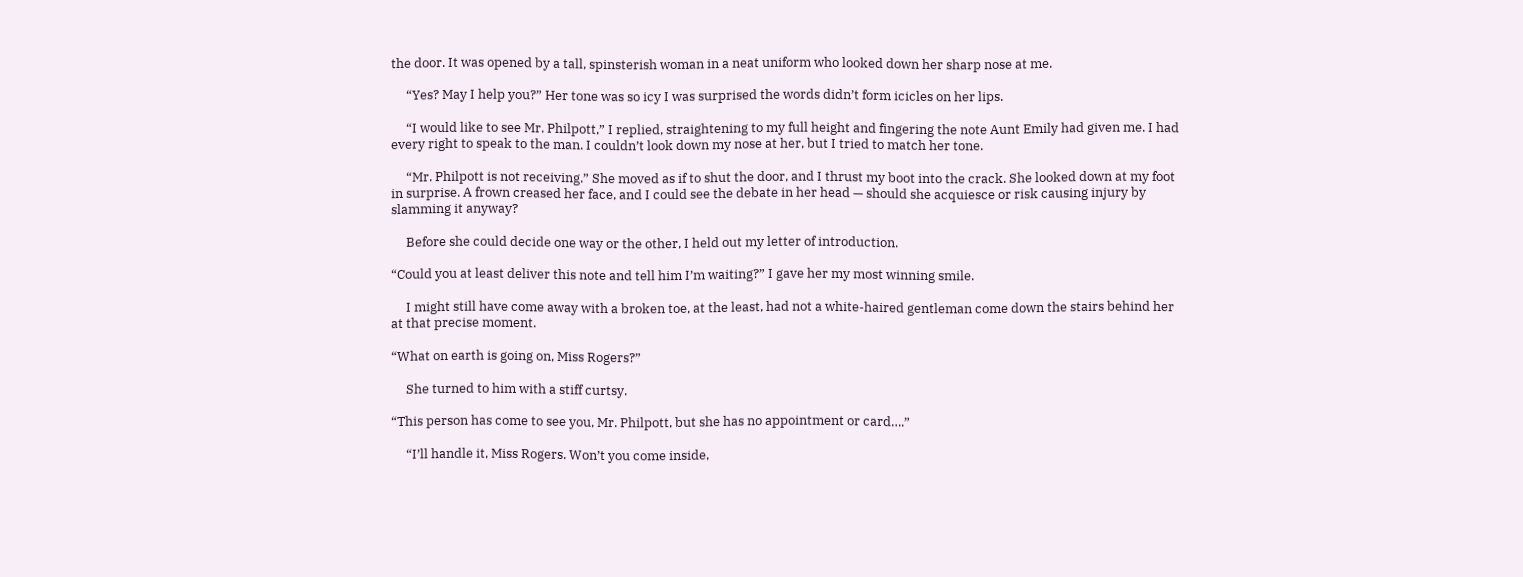the door. It was opened by a tall, spinsterish woman in a neat uniform who looked down her sharp nose at me.

     “Yes? May I help you?” Her tone was so icy I was surprised the words didn’t form icicles on her lips.

     “I would like to see Mr. Philpott,” I replied, straightening to my full height and fingering the note Aunt Emily had given me. I had every right to speak to the man. I couldn’t look down my nose at her, but I tried to match her tone.

     “Mr. Philpott is not receiving.” She moved as if to shut the door, and I thrust my boot into the crack. She looked down at my foot in surprise. A frown creased her face, and I could see the debate in her head — should she acquiesce or risk causing injury by slamming it anyway?

     Before she could decide one way or the other, I held out my letter of introduction.

“Could you at least deliver this note and tell him I’m waiting?” I gave her my most winning smile.

     I might still have come away with a broken toe, at the least, had not a white-haired gentleman come down the stairs behind her at that precise moment.

“What on earth is going on, Miss Rogers?”

     She turned to him with a stiff curtsy.

“This person has come to see you, Mr. Philpott, but she has no appointment or card….”

     “I’ll handle it, Miss Rogers. Won’t you come inside,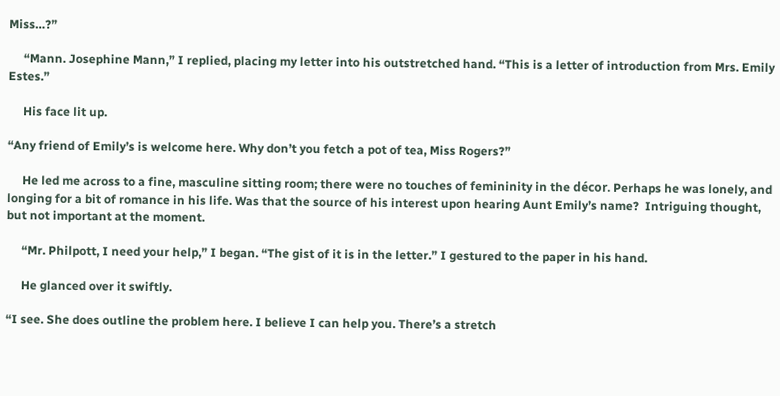Miss…?”

     “Mann. Josephine Mann,” I replied, placing my letter into his outstretched hand. “This is a letter of introduction from Mrs. Emily Estes.”

     His face lit up.

“Any friend of Emily’s is welcome here. Why don’t you fetch a pot of tea, Miss Rogers?”

     He led me across to a fine, masculine sitting room; there were no touches of femininity in the décor. Perhaps he was lonely, and longing for a bit of romance in his life. Was that the source of his interest upon hearing Aunt Emily’s name?  Intriguing thought, but not important at the moment.

     “Mr. Philpott, I need your help,” I began. “The gist of it is in the letter.” I gestured to the paper in his hand.

     He glanced over it swiftly.

“I see. She does outline the problem here. I believe I can help you. There’s a stretch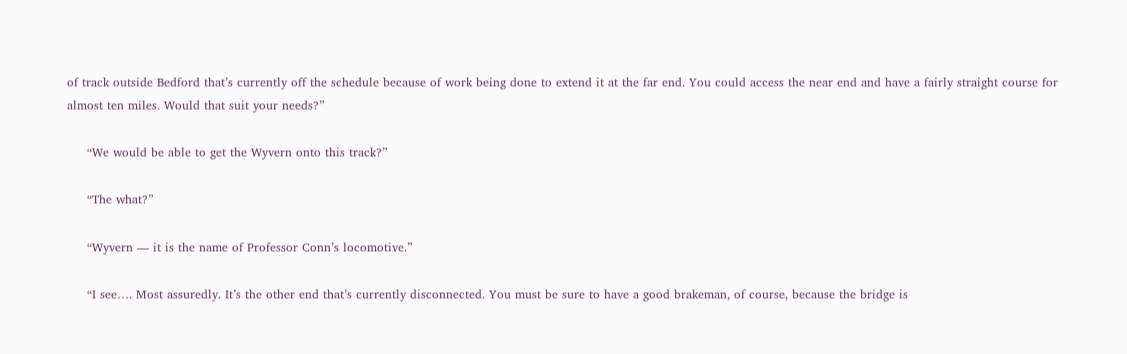of track outside Bedford that’s currently off the schedule because of work being done to extend it at the far end. You could access the near end and have a fairly straight course for almost ten miles. Would that suit your needs?”

     “We would be able to get the Wyvern onto this track?”

     “The what?”

     “Wyvern — it is the name of Professor Conn’s locomotive.”

     “I see…. Most assuredly. It’s the other end that’s currently disconnected. You must be sure to have a good brakeman, of course, because the bridge is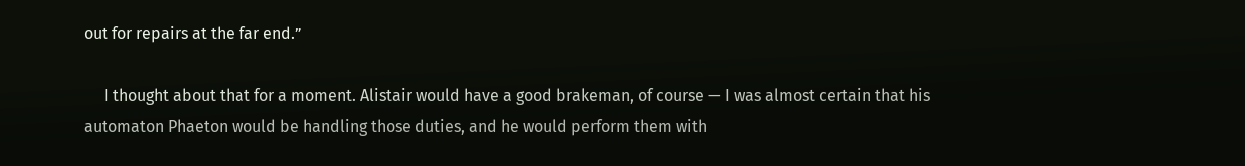out for repairs at the far end.”

     I thought about that for a moment. Alistair would have a good brakeman, of course — I was almost certain that his automaton Phaeton would be handling those duties, and he would perform them with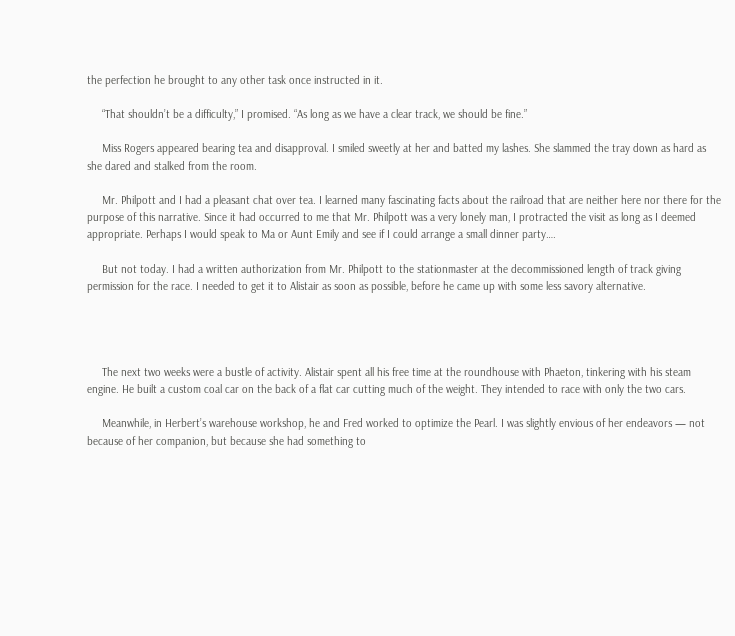the perfection he brought to any other task once instructed in it.

     “That shouldn’t be a difficulty,” I promised. “As long as we have a clear track, we should be fine.”

     Miss Rogers appeared bearing tea and disapproval. I smiled sweetly at her and batted my lashes. She slammed the tray down as hard as she dared and stalked from the room.

     Mr. Philpott and I had a pleasant chat over tea. I learned many fascinating facts about the railroad that are neither here nor there for the purpose of this narrative. Since it had occurred to me that Mr. Philpott was a very lonely man, I protracted the visit as long as I deemed appropriate. Perhaps I would speak to Ma or Aunt Emily and see if I could arrange a small dinner party….

     But not today. I had a written authorization from Mr. Philpott to the stationmaster at the decommissioned length of track giving permission for the race. I needed to get it to Alistair as soon as possible, before he came up with some less savory alternative.




     The next two weeks were a bustle of activity. Alistair spent all his free time at the roundhouse with Phaeton, tinkering with his steam engine. He built a custom coal car on the back of a flat car cutting much of the weight. They intended to race with only the two cars.

     Meanwhile, in Herbert’s warehouse workshop, he and Fred worked to optimize the Pearl. I was slightly envious of her endeavors — not because of her companion, but because she had something to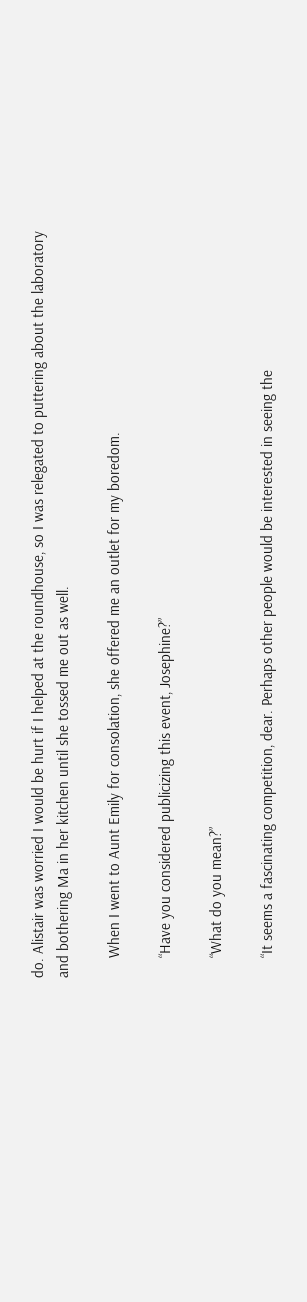do. Alistair was worried I would be hurt if I helped at the roundhouse, so I was relegated to puttering about the laboratory and bothering Ma in her kitchen until she tossed me out as well.

     When I went to Aunt Emily for consolation, she offered me an outlet for my boredom.

     “Have you considered publicizing this event, Josephine?”

     “What do you mean?”

     “It seems a fascinating competition, dear. Perhaps other people would be interested in seeing the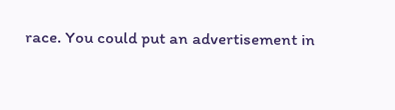race. You could put an advertisement in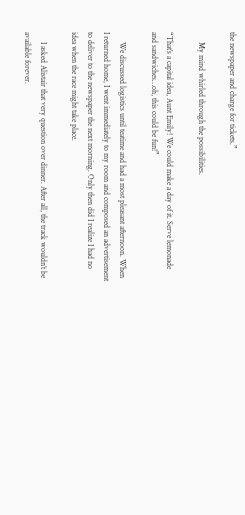the newspaper and charge for tickets.”

     My mind whirled through the possibilities.

“That’s a capital idea, Aunt Emily! We could make a day of it. Serve lemonade and sandwiches…oh, this could be fun!”

     We discussed logistics until teatime and had a most pleasant afternoon. When I returned home, I went immediately to my room and composed an advertisement to deliver to the newspaper the next morning. Only then did I realize I had no idea when the race might take place.

     I asked Alistair that very question over dinner. After all, the track wouldn’t be available forever.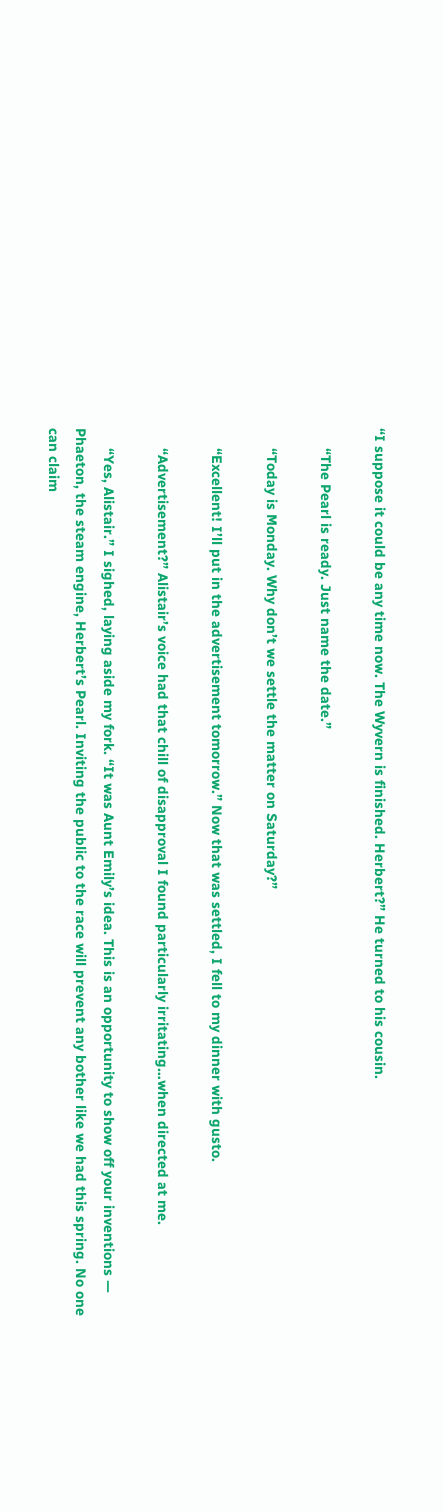“I suppose it could be any time now. The Wyvern is finished. Herbert?” He turned to his cousin.

     “The Pearl is ready. Just name the date.”

     “Today is Monday. Why don’t we settle the matter on Saturday?”

     “Excellent! I’ll put in the advertisement tomorrow.” Now that was settled, I fell to my dinner with gusto.

     “Advertisement?” Alistair’s voice had that chill of disapproval I found particularly irritating…when directed at me.

     “Yes, Alistair.” I sighed, laying aside my fork. “It was Aunt Emily’s idea. This is an opportunity to show off your inventions — Phaeton, the steam engine, Herbert’s Pearl. Inviting the public to the race will prevent any bother like we had this spring. No one can claim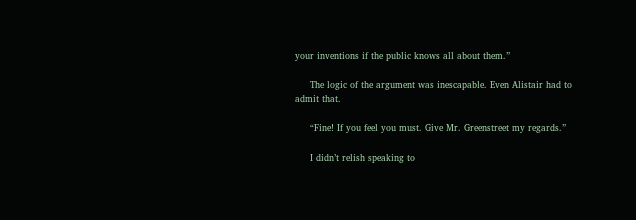your inventions if the public knows all about them.”

     The logic of the argument was inescapable. Even Alistair had to admit that.

     “Fine! If you feel you must. Give Mr. Greenstreet my regards.”

     I didn’t relish speaking to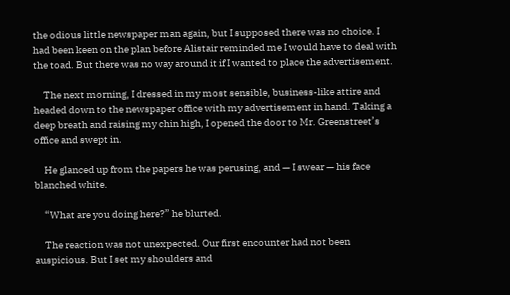the odious little newspaper man again, but I supposed there was no choice. I had been keen on the plan before Alistair reminded me I would have to deal with the toad. But there was no way around it if I wanted to place the advertisement.

     The next morning, I dressed in my most sensible, business-like attire and headed down to the newspaper office with my advertisement in hand. Taking a deep breath and raising my chin high, I opened the door to Mr. Greenstreet’s office and swept in.

     He glanced up from the papers he was perusing, and — I swear — his face blanched white.

     “What are you doing here?” he blurted.

     The reaction was not unexpected. Our first encounter had not been auspicious. But I set my shoulders and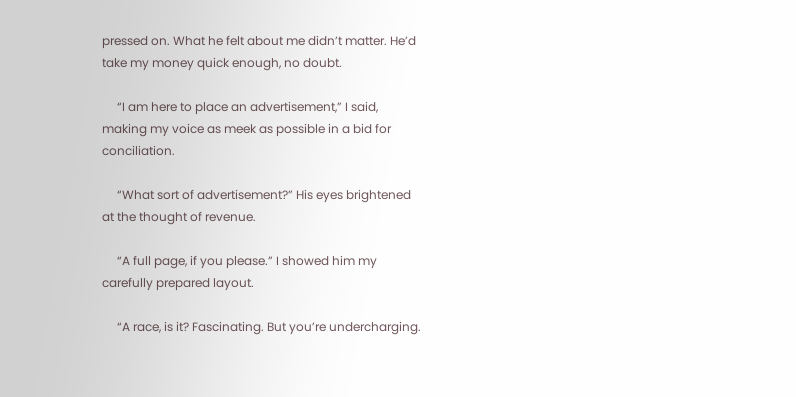pressed on. What he felt about me didn’t matter. He’d take my money quick enough, no doubt.

     “I am here to place an advertisement,” I said, making my voice as meek as possible in a bid for conciliation.

     “What sort of advertisement?” His eyes brightened at the thought of revenue.

     “A full page, if you please.” I showed him my carefully prepared layout.

     “A race, is it? Fascinating. But you’re undercharging.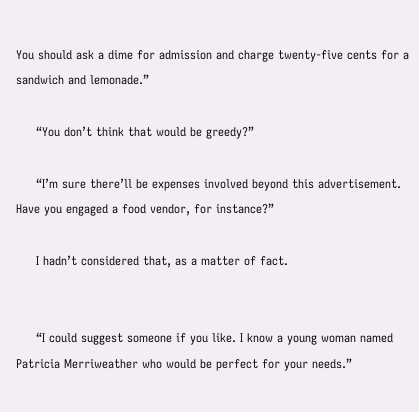You should ask a dime for admission and charge twenty-five cents for a sandwich and lemonade.”

     “You don’t think that would be greedy?”

     “I’m sure there’ll be expenses involved beyond this advertisement. Have you engaged a food vendor, for instance?”

     I hadn’t considered that, as a matter of fact.


     “I could suggest someone if you like. I know a young woman named Patricia Merriweather who would be perfect for your needs.”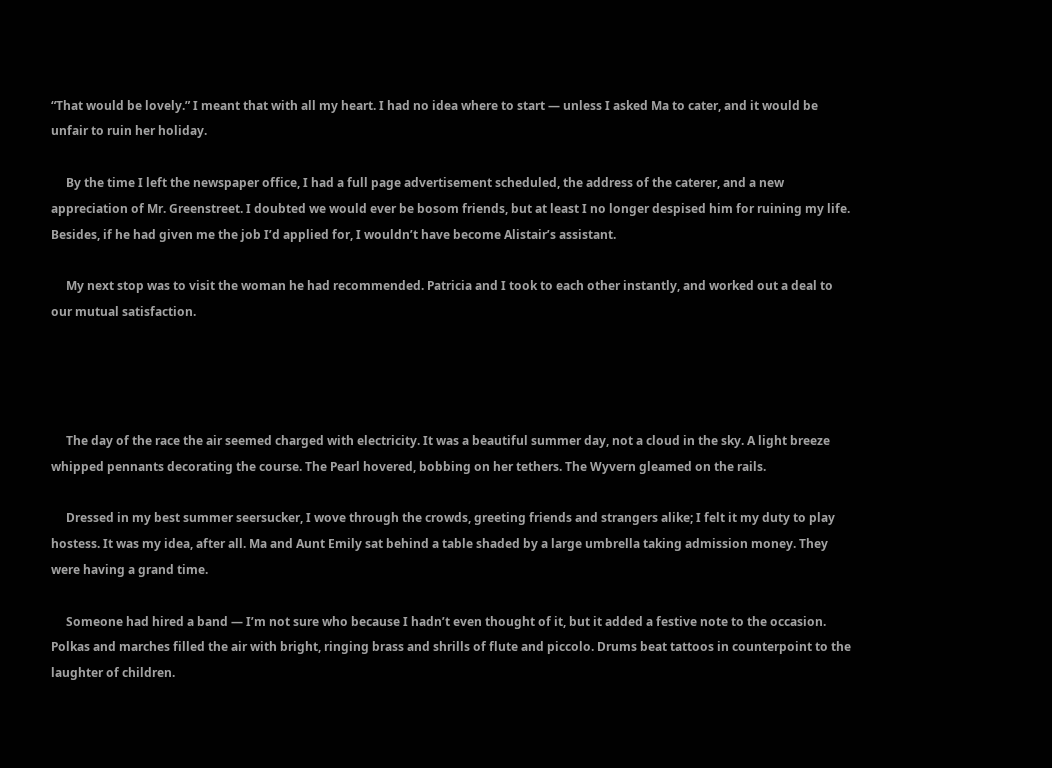“That would be lovely.” I meant that with all my heart. I had no idea where to start — unless I asked Ma to cater, and it would be unfair to ruin her holiday.

     By the time I left the newspaper office, I had a full page advertisement scheduled, the address of the caterer, and a new appreciation of Mr. Greenstreet. I doubted we would ever be bosom friends, but at least I no longer despised him for ruining my life. Besides, if he had given me the job I’d applied for, I wouldn’t have become Alistair’s assistant.

     My next stop was to visit the woman he had recommended. Patricia and I took to each other instantly, and worked out a deal to our mutual satisfaction.




     The day of the race the air seemed charged with electricity. It was a beautiful summer day, not a cloud in the sky. A light breeze whipped pennants decorating the course. The Pearl hovered, bobbing on her tethers. The Wyvern gleamed on the rails.

     Dressed in my best summer seersucker, I wove through the crowds, greeting friends and strangers alike; I felt it my duty to play hostess. It was my idea, after all. Ma and Aunt Emily sat behind a table shaded by a large umbrella taking admission money. They were having a grand time.

     Someone had hired a band — I’m not sure who because I hadn’t even thought of it, but it added a festive note to the occasion. Polkas and marches filled the air with bright, ringing brass and shrills of flute and piccolo. Drums beat tattoos in counterpoint to the laughter of children.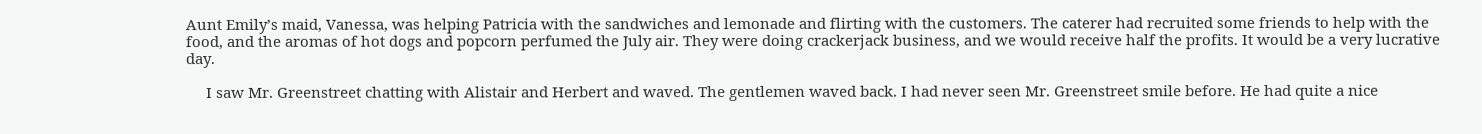Aunt Emily’s maid, Vanessa, was helping Patricia with the sandwiches and lemonade and flirting with the customers. The caterer had recruited some friends to help with the food, and the aromas of hot dogs and popcorn perfumed the July air. They were doing crackerjack business, and we would receive half the profits. It would be a very lucrative day.

     I saw Mr. Greenstreet chatting with Alistair and Herbert and waved. The gentlemen waved back. I had never seen Mr. Greenstreet smile before. He had quite a nice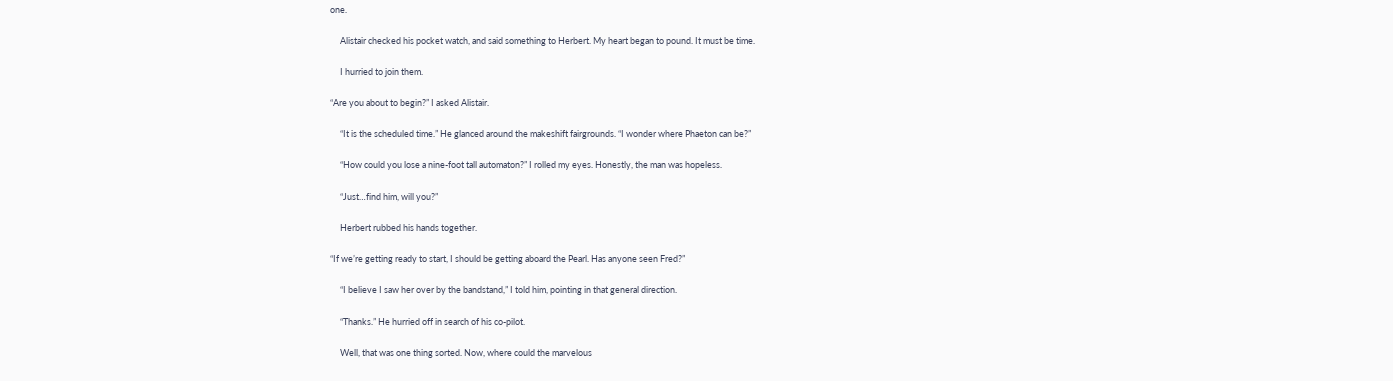one.

     Alistair checked his pocket watch, and said something to Herbert. My heart began to pound. It must be time.

     I hurried to join them.

“Are you about to begin?” I asked Alistair.

     “It is the scheduled time.” He glanced around the makeshift fairgrounds. “I wonder where Phaeton can be?”

     “How could you lose a nine-foot tall automaton?” I rolled my eyes. Honestly, the man was hopeless.

     “Just…find him, will you?”

     Herbert rubbed his hands together.

“If we’re getting ready to start, I should be getting aboard the Pearl. Has anyone seen Fred?”

     “I believe I saw her over by the bandstand,” I told him, pointing in that general direction.

     “Thanks.” He hurried off in search of his co-pilot.

     Well, that was one thing sorted. Now, where could the marvelous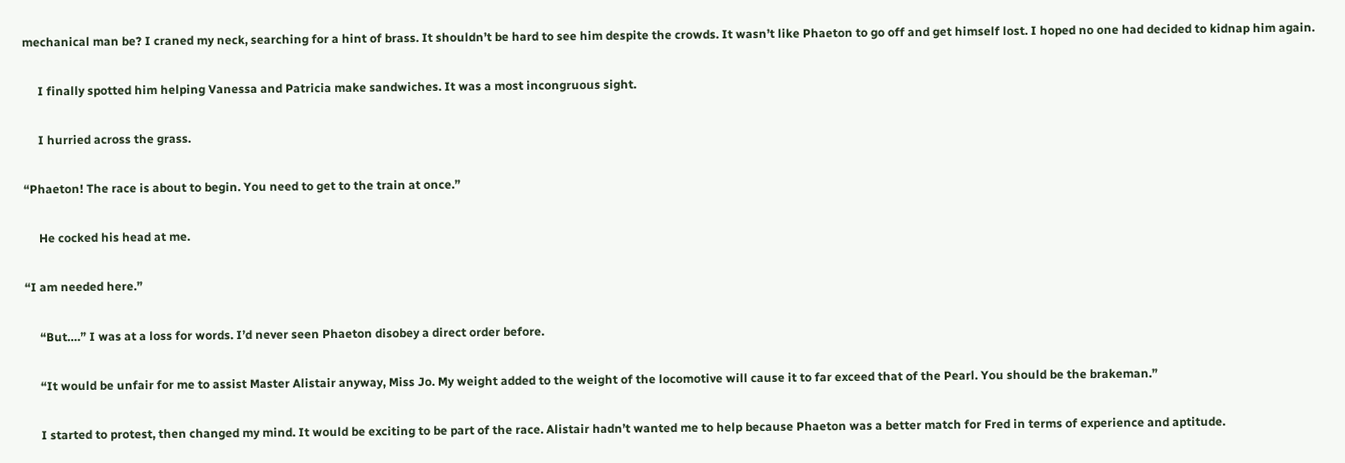mechanical man be? I craned my neck, searching for a hint of brass. It shouldn’t be hard to see him despite the crowds. It wasn’t like Phaeton to go off and get himself lost. I hoped no one had decided to kidnap him again.

     I finally spotted him helping Vanessa and Patricia make sandwiches. It was a most incongruous sight.

     I hurried across the grass.

“Phaeton! The race is about to begin. You need to get to the train at once.”

     He cocked his head at me.

“I am needed here.”

     “But….” I was at a loss for words. I’d never seen Phaeton disobey a direct order before.

     “It would be unfair for me to assist Master Alistair anyway, Miss Jo. My weight added to the weight of the locomotive will cause it to far exceed that of the Pearl. You should be the brakeman.”

     I started to protest, then changed my mind. It would be exciting to be part of the race. Alistair hadn’t wanted me to help because Phaeton was a better match for Fred in terms of experience and aptitude.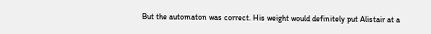But the automaton was correct. His weight would definitely put Alistair at a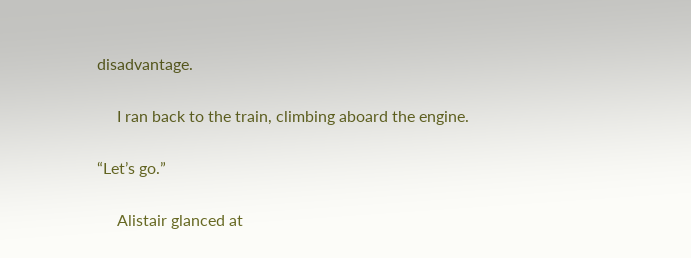disadvantage.

     I ran back to the train, climbing aboard the engine.

“Let’s go.”

     Alistair glanced at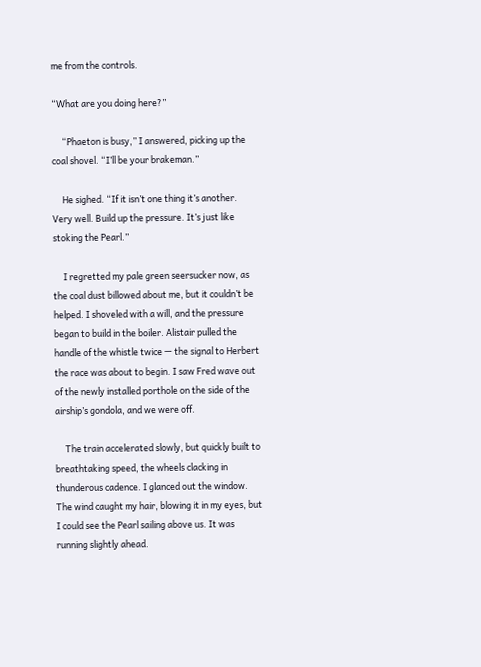me from the controls.

“What are you doing here?”

     “Phaeton is busy,” I answered, picking up the coal shovel. “I’ll be your brakeman.”

     He sighed. “If it isn’t one thing it’s another. Very well. Build up the pressure. It’s just like stoking the Pearl.”

     I regretted my pale green seersucker now, as the coal dust billowed about me, but it couldn’t be helped. I shoveled with a will, and the pressure began to build in the boiler. Alistair pulled the handle of the whistle twice — the signal to Herbert the race was about to begin. I saw Fred wave out of the newly installed porthole on the side of the airship’s gondola, and we were off.

     The train accelerated slowly, but quickly built to breathtaking speed, the wheels clacking in thunderous cadence. I glanced out the window. The wind caught my hair, blowing it in my eyes, but I could see the Pearl sailing above us. It was running slightly ahead.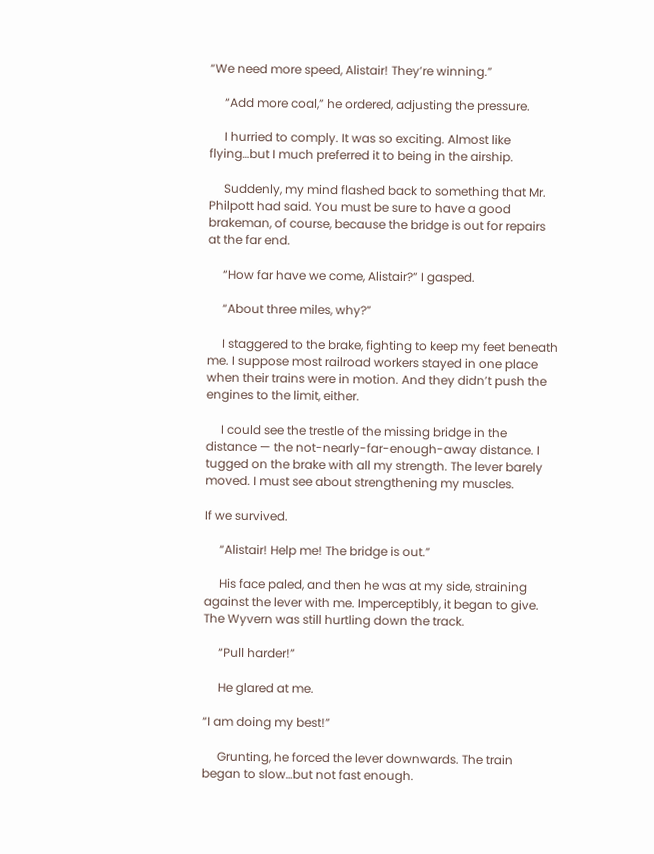“We need more speed, Alistair! They’re winning.”

     “Add more coal,” he ordered, adjusting the pressure.

     I hurried to comply. It was so exciting. Almost like flying…but I much preferred it to being in the airship.

     Suddenly, my mind flashed back to something that Mr. Philpott had said. You must be sure to have a good brakeman, of course, because the bridge is out for repairs at the far end.

     “How far have we come, Alistair?” I gasped.

     “About three miles, why?”

     I staggered to the brake, fighting to keep my feet beneath me. I suppose most railroad workers stayed in one place when their trains were in motion. And they didn’t push the engines to the limit, either.

     I could see the trestle of the missing bridge in the distance — the not-nearly-far-enough-away distance. I tugged on the brake with all my strength. The lever barely moved. I must see about strengthening my muscles.

If we survived.

     “Alistair! Help me! The bridge is out.”

     His face paled, and then he was at my side, straining against the lever with me. Imperceptibly, it began to give. The Wyvern was still hurtling down the track.

     “Pull harder!”

     He glared at me.

“I am doing my best!”

     Grunting, he forced the lever downwards. The train began to slow…but not fast enough.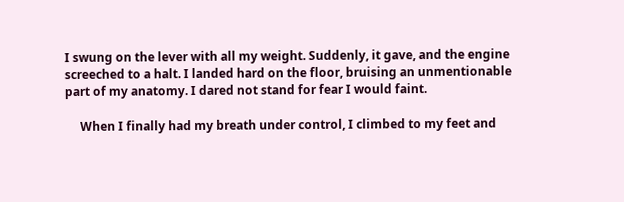I swung on the lever with all my weight. Suddenly, it gave, and the engine screeched to a halt. I landed hard on the floor, bruising an unmentionable part of my anatomy. I dared not stand for fear I would faint.

     When I finally had my breath under control, I climbed to my feet and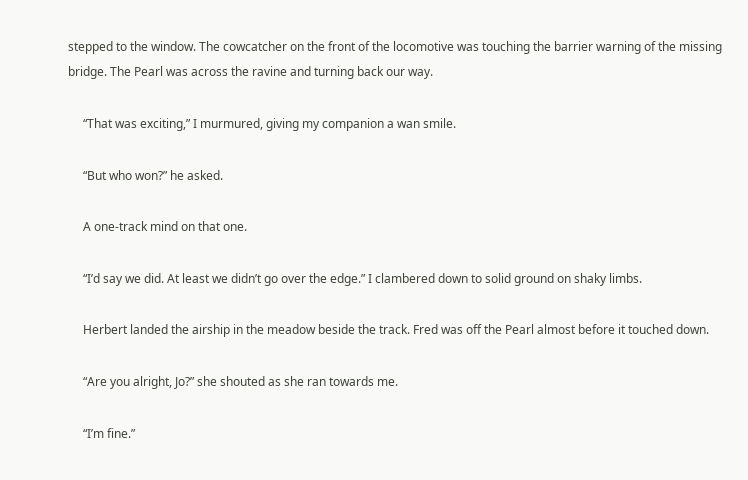stepped to the window. The cowcatcher on the front of the locomotive was touching the barrier warning of the missing bridge. The Pearl was across the ravine and turning back our way.

     “That was exciting,” I murmured, giving my companion a wan smile.

     “But who won?” he asked.

     A one-track mind on that one.

     “I’d say we did. At least we didn’t go over the edge.” I clambered down to solid ground on shaky limbs.

     Herbert landed the airship in the meadow beside the track. Fred was off the Pearl almost before it touched down.

     “Are you alright, Jo?” she shouted as she ran towards me.

     “I’m fine.”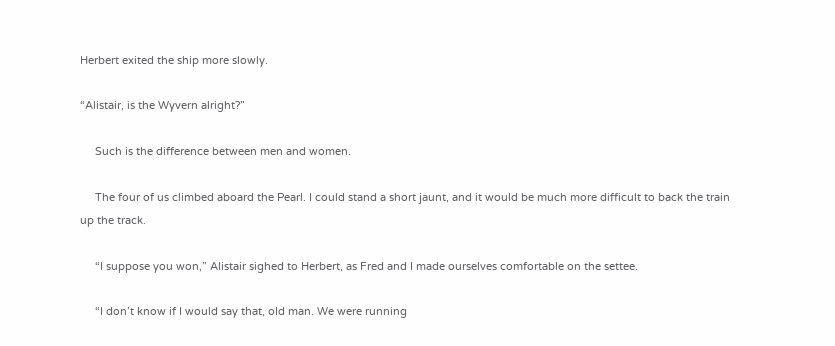Herbert exited the ship more slowly.

“Alistair, is the Wyvern alright?”

     Such is the difference between men and women.

     The four of us climbed aboard the Pearl. I could stand a short jaunt, and it would be much more difficult to back the train up the track.

     “I suppose you won,” Alistair sighed to Herbert, as Fred and I made ourselves comfortable on the settee.

     “I don’t know if I would say that, old man. We were running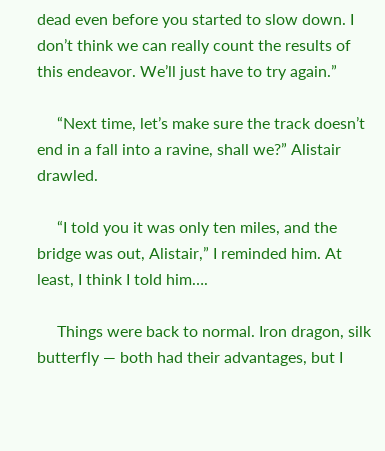dead even before you started to slow down. I don’t think we can really count the results of this endeavor. We’ll just have to try again.”

     “Next time, let’s make sure the track doesn’t end in a fall into a ravine, shall we?” Alistair drawled.

     “I told you it was only ten miles, and the bridge was out, Alistair,” I reminded him. At least, I think I told him….

     Things were back to normal. Iron dragon, silk butterfly — both had their advantages, but I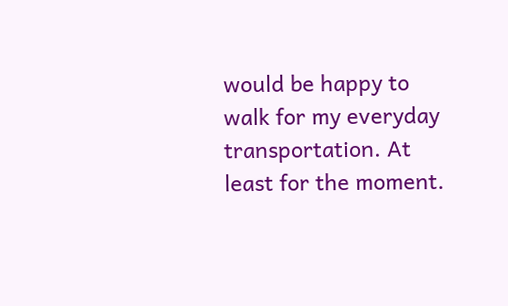would be happy to walk for my everyday transportation. At least for the moment.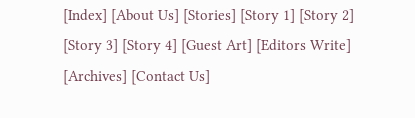[Index] [About Us] [Stories] [Story 1] [Story 2] [Story 3] [Story 4] [Guest Art] [Editors Write] [Archives] [Contact Us]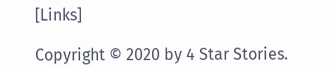[Links]

Copyright © 2020 by 4 Star Stories.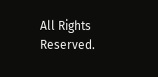All Rights Reserved.